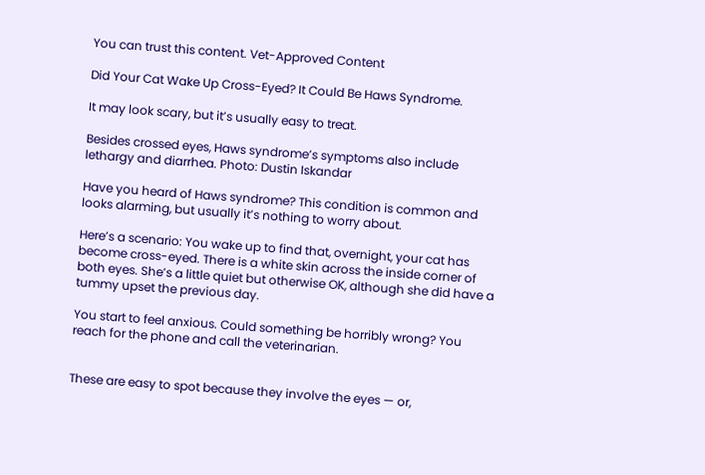You can trust this content. Vet-Approved Content

Did Your Cat Wake Up Cross-Eyed? It Could Be Haws Syndrome.

It may look scary, but it’s usually easy to treat.

Besides crossed eyes, Haws syndrome’s symptoms also include lethargy and diarrhea. Photo: Dustin Iskandar

Have you heard of Haws syndrome? This condition is common and looks alarming, but usually it’s nothing to worry about.

Here’s a scenario: You wake up to find that, overnight, your cat has become cross-eyed. There is a white skin across the inside corner of both eyes. She’s a little quiet but otherwise OK, although she did have a tummy upset the previous day.

You start to feel anxious. Could something be horribly wrong? You reach for the phone and call the veterinarian.


These are easy to spot because they involve the eyes — or,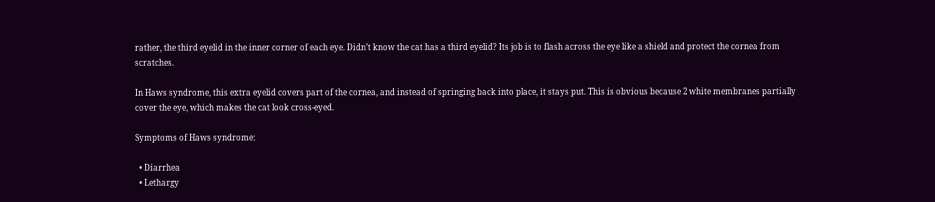rather, the third eyelid in the inner corner of each eye. Didn’t know the cat has a third eyelid? Its job is to flash across the eye like a shield and protect the cornea from scratches.

In Haws syndrome, this extra eyelid covers part of the cornea, and instead of springing back into place, it stays put. This is obvious because 2 white membranes partially cover the eye, which makes the cat look cross-eyed.

Symptoms of Haws syndrome:

  • Diarrhea
  • Lethargy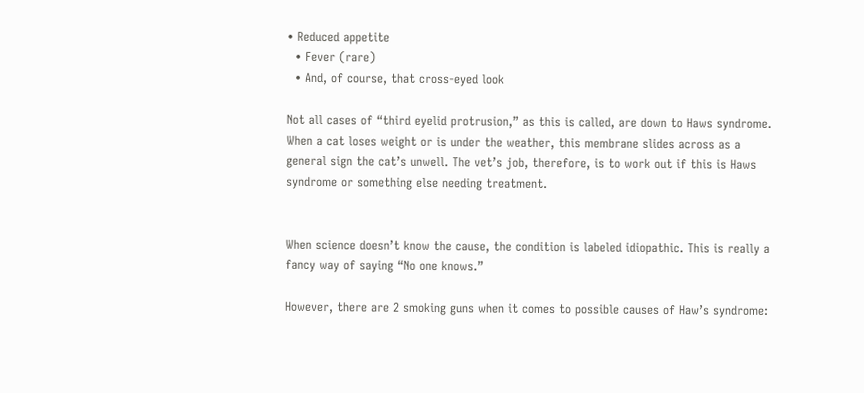• Reduced appetite
  • Fever (rare)
  • And, of course, that cross-eyed look

Not all cases of “third eyelid protrusion,” as this is called, are down to Haws syndrome. When a cat loses weight or is under the weather, this membrane slides across as a general sign the cat’s unwell. The vet’s job, therefore, is to work out if this is Haws syndrome or something else needing treatment.


When science doesn’t know the cause, the condition is labeled idiopathic. This is really a fancy way of saying “No one knows.”

However, there are 2 smoking guns when it comes to possible causes of Haw’s syndrome: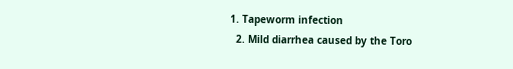1. Tapeworm infection
  2. Mild diarrhea caused by the Toro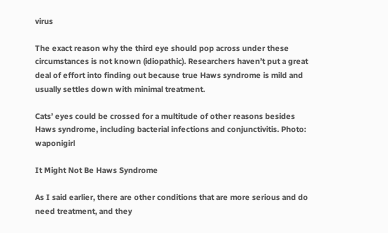virus

The exact reason why the third eye should pop across under these circumstances is not known (idiopathic). Researchers haven’t put a great deal of effort into finding out because true Haws syndrome is mild and usually settles down with minimal treatment.

Cats’ eyes could be crossed for a multitude of other reasons besides Haws syndrome, including bacterial infections and conjunctivitis. Photo: waponigirl

It Might Not Be Haws Syndrome

As I said earlier, there are other conditions that are more serious and do need treatment, and they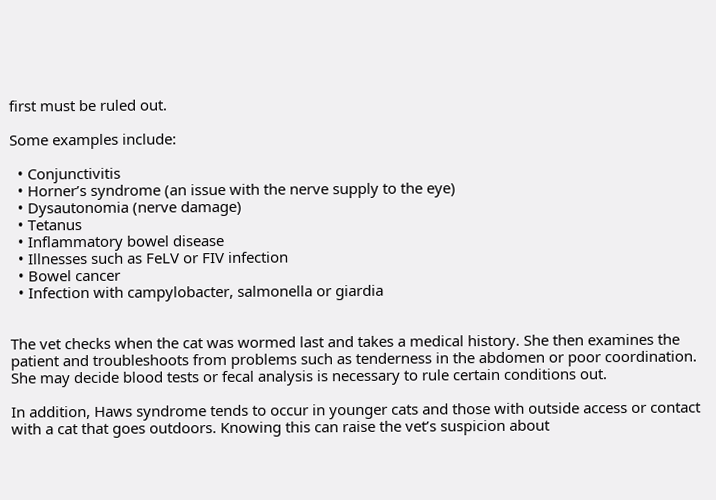first must be ruled out.

Some examples include:

  • Conjunctivitis
  • Horner’s syndrome (an issue with the nerve supply to the eye)
  • Dysautonomia (nerve damage)
  • Tetanus
  • Inflammatory bowel disease
  • Illnesses such as FeLV or FIV infection
  • Bowel cancer
  • Infection with campylobacter, salmonella or giardia


The vet checks when the cat was wormed last and takes a medical history. She then examines the patient and troubleshoots from problems such as tenderness in the abdomen or poor coordination. She may decide blood tests or fecal analysis is necessary to rule certain conditions out.

In addition, Haws syndrome tends to occur in younger cats and those with outside access or contact with a cat that goes outdoors. Knowing this can raise the vet’s suspicion about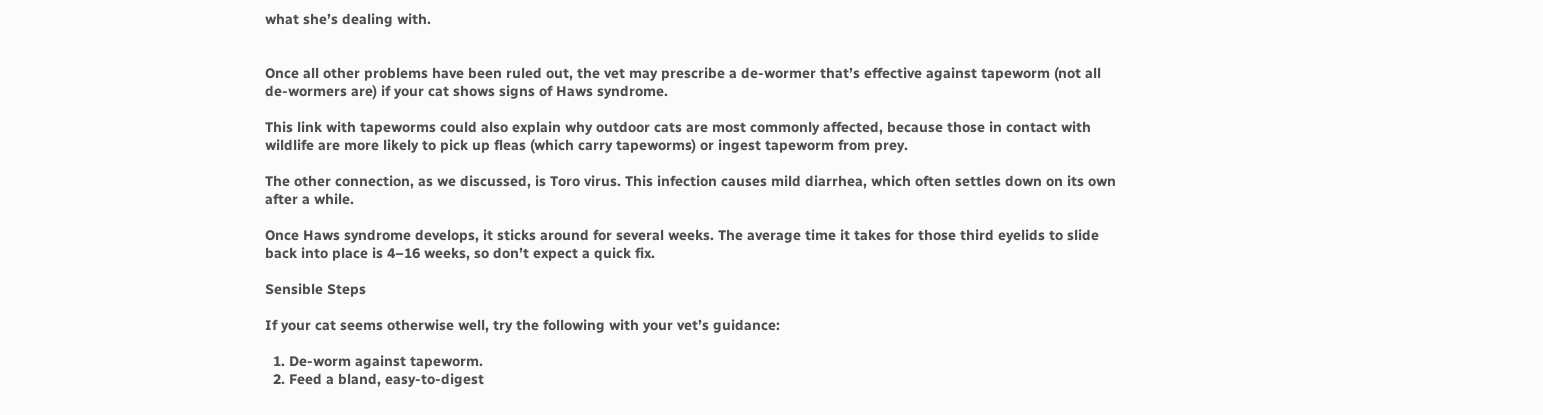what she’s dealing with.


Once all other problems have been ruled out, the vet may prescribe a de-wormer that’s effective against tapeworm (not all de-wormers are) if your cat shows signs of Haws syndrome.

This link with tapeworms could also explain why outdoor cats are most commonly affected, because those in contact with wildlife are more likely to pick up fleas (which carry tapeworms) or ingest tapeworm from prey.

The other connection, as we discussed, is Toro virus. This infection causes mild diarrhea, which often settles down on its own after a while.

Once Haws syndrome develops, it sticks around for several weeks. The average time it takes for those third eyelids to slide back into place is 4–16 weeks, so don’t expect a quick fix.

Sensible Steps

If your cat seems otherwise well, try the following with your vet’s guidance:

  1. De-worm against tapeworm.
  2. Feed a bland, easy-to-digest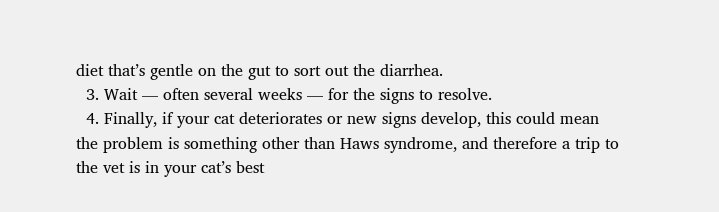diet that’s gentle on the gut to sort out the diarrhea.
  3. Wait — often several weeks — for the signs to resolve.
  4. Finally, if your cat deteriorates or new signs develop, this could mean the problem is something other than Haws syndrome, and therefore a trip to the vet is in your cat’s best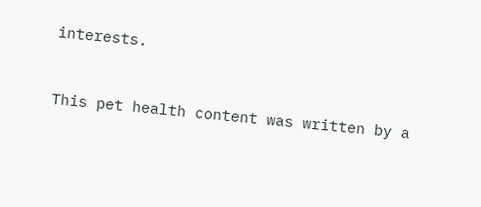interests.


This pet health content was written by a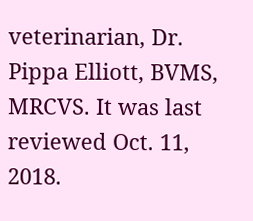veterinarian, Dr. Pippa Elliott, BVMS, MRCVS. It was last reviewed Oct. 11, 2018.